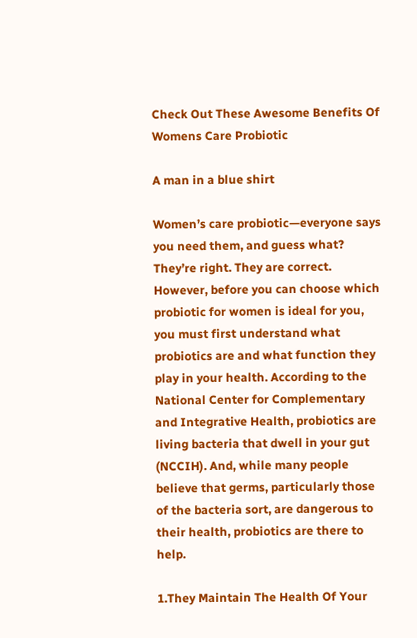Check Out These Awesome Benefits Of Womens Care Probiotic

A man in a blue shirt

Women’s care probiotic—everyone says you need them, and guess what? They’re right. They are correct. However, before you can choose which probiotic for women is ideal for you, you must first understand what probiotics are and what function they play in your health. According to the National Center for Complementary and Integrative Health, probiotics are living bacteria that dwell in your gut (NCCIH). And, while many people believe that germs, particularly those of the bacteria sort, are dangerous to their health, probiotics are there to help.

1.They Maintain The Health Of Your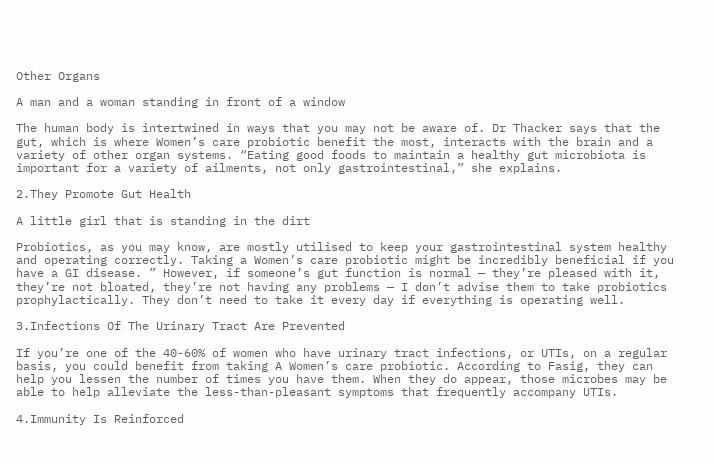Other Organs

A man and a woman standing in front of a window

The human body is intertwined in ways that you may not be aware of. Dr Thacker says that the gut, which is where Women’s care probiotic benefit the most, interacts with the brain and a variety of other organ systems. “Eating good foods to maintain a healthy gut microbiota is important for a variety of ailments, not only gastrointestinal,” she explains.

2.They Promote Gut Health

A little girl that is standing in the dirt

Probiotics, as you may know, are mostly utilised to keep your gastrointestinal system healthy and operating correctly. Taking a Women’s care probiotic might be incredibly beneficial if you have a GI disease. ” However, if someone’s gut function is normal — they’re pleased with it, they’re not bloated, they’re not having any problems — I don’t advise them to take probiotics prophylactically. They don’t need to take it every day if everything is operating well.

3.Infections Of The Urinary Tract Are Prevented

If you’re one of the 40-60% of women who have urinary tract infections, or UTIs, on a regular basis, you could benefit from taking A Women’s care probiotic. According to Fasig, they can help you lessen the number of times you have them. When they do appear, those microbes may be able to help alleviate the less-than-pleasant symptoms that frequently accompany UTIs.

4.Immunity Is Reinforced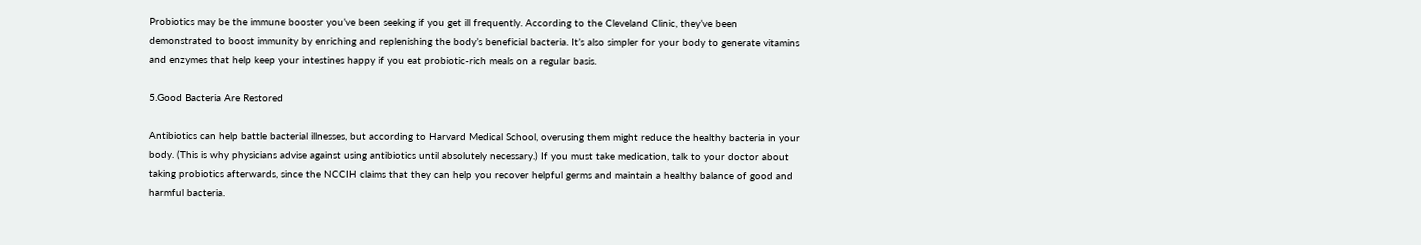Probiotics may be the immune booster you’ve been seeking if you get ill frequently. According to the Cleveland Clinic, they’ve been demonstrated to boost immunity by enriching and replenishing the body’s beneficial bacteria. It’s also simpler for your body to generate vitamins and enzymes that help keep your intestines happy if you eat probiotic-rich meals on a regular basis.

5.Good Bacteria Are Restored

Antibiotics can help battle bacterial illnesses, but according to Harvard Medical School, overusing them might reduce the healthy bacteria in your body. (This is why physicians advise against using antibiotics until absolutely necessary.) If you must take medication, talk to your doctor about taking probiotics afterwards, since the NCCIH claims that they can help you recover helpful germs and maintain a healthy balance of good and harmful bacteria.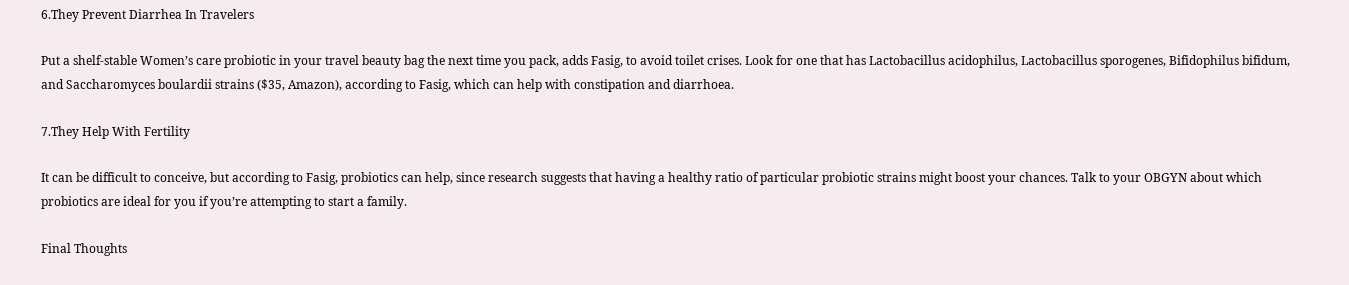6.They Prevent Diarrhea In Travelers

Put a shelf-stable Women’s care probiotic in your travel beauty bag the next time you pack, adds Fasig, to avoid toilet crises. Look for one that has Lactobacillus acidophilus, Lactobacillus sporogenes, Bifidophilus bifidum, and Saccharomyces boulardii strains ($35, Amazon), according to Fasig, which can help with constipation and diarrhoea.

7.They Help With Fertility

It can be difficult to conceive, but according to Fasig, probiotics can help, since research suggests that having a healthy ratio of particular probiotic strains might boost your chances. Talk to your OBGYN about which probiotics are ideal for you if you’re attempting to start a family.

Final Thoughts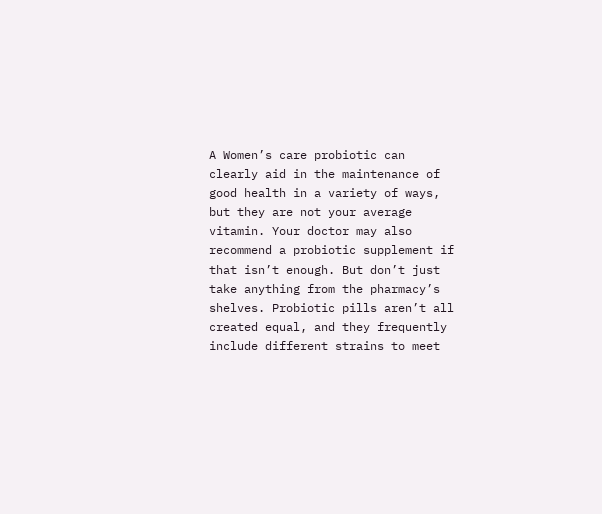A Women’s care probiotic can clearly aid in the maintenance of good health in a variety of ways, but they are not your average vitamin. Your doctor may also recommend a probiotic supplement if that isn’t enough. But don’t just take anything from the pharmacy’s shelves. Probiotic pills aren’t all created equal, and they frequently include different strains to meet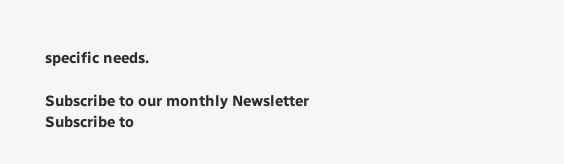specific needs.

Subscribe to our monthly Newsletter
Subscribe to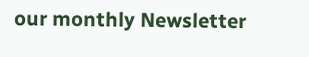our monthly Newsletter